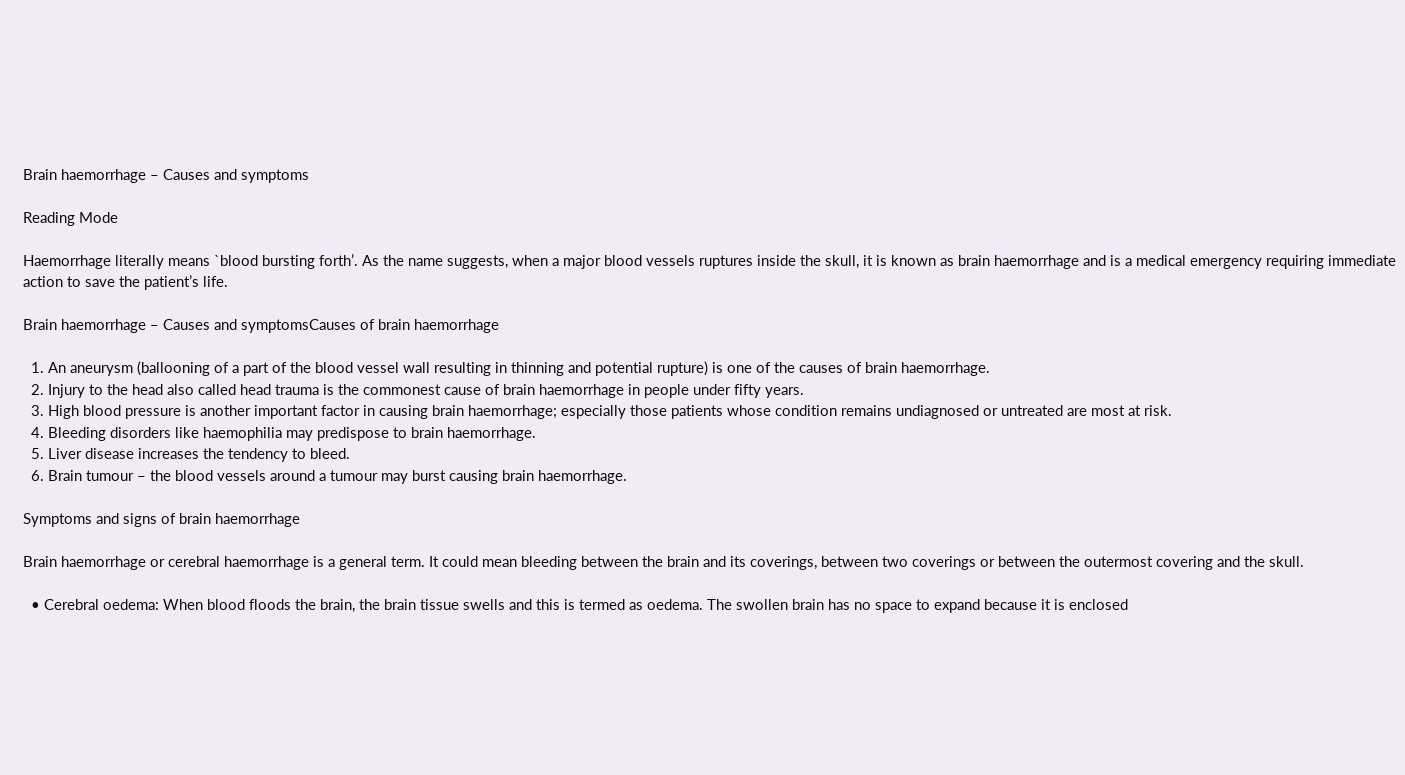Brain haemorrhage – Causes and symptoms

Reading Mode

Haemorrhage literally means `blood bursting forth’. As the name suggests, when a major blood vessels ruptures inside the skull, it is known as brain haemorrhage and is a medical emergency requiring immediate action to save the patient’s life.

Brain haemorrhage – Causes and symptomsCauses of brain haemorrhage

  1. An aneurysm (ballooning of a part of the blood vessel wall resulting in thinning and potential rupture) is one of the causes of brain haemorrhage.
  2. Injury to the head also called head trauma is the commonest cause of brain haemorrhage in people under fifty years.
  3. High blood pressure is another important factor in causing brain haemorrhage; especially those patients whose condition remains undiagnosed or untreated are most at risk.
  4. Bleeding disorders like haemophilia may predispose to brain haemorrhage.
  5. Liver disease increases the tendency to bleed.
  6. Brain tumour – the blood vessels around a tumour may burst causing brain haemorrhage.

Symptoms and signs of brain haemorrhage

Brain haemorrhage or cerebral haemorrhage is a general term. It could mean bleeding between the brain and its coverings, between two coverings or between the outermost covering and the skull.

  • Cerebral oedema: When blood floods the brain, the brain tissue swells and this is termed as oedema. The swollen brain has no space to expand because it is enclosed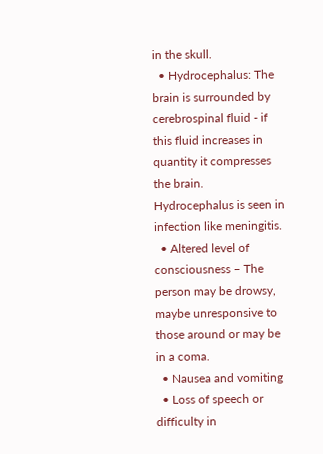in the skull.
  • Hydrocephalus: The brain is surrounded by cerebrospinal fluid - if this fluid increases in quantity it compresses the brain. Hydrocephalus is seen in infection like meningitis.
  • Altered level of consciousness – The person may be drowsy, maybe unresponsive to those around or may be in a coma.
  • Nausea and vomiting
  • Loss of speech or difficulty in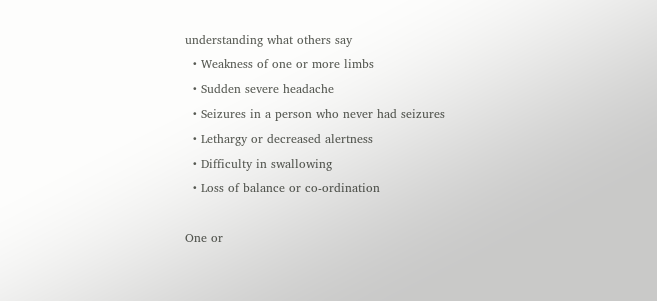understanding what others say
  • Weakness of one or more limbs
  • Sudden severe headache
  • Seizures in a person who never had seizures
  • Lethargy or decreased alertness
  • Difficulty in swallowing
  • Loss of balance or co-ordination

One or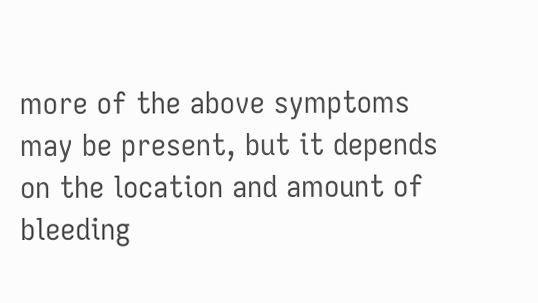more of the above symptoms may be present, but it depends on the location and amount of bleeding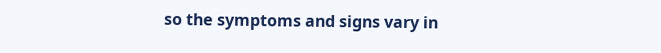so the symptoms and signs vary in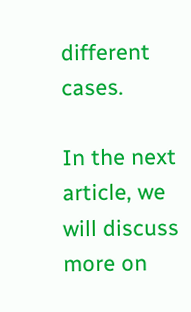different cases.

In the next article, we will discuss more on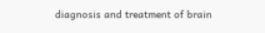diagnosis and treatment of brain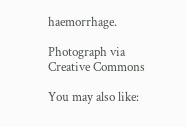haemorrhage.

Photograph via Creative Commons

You may also like: